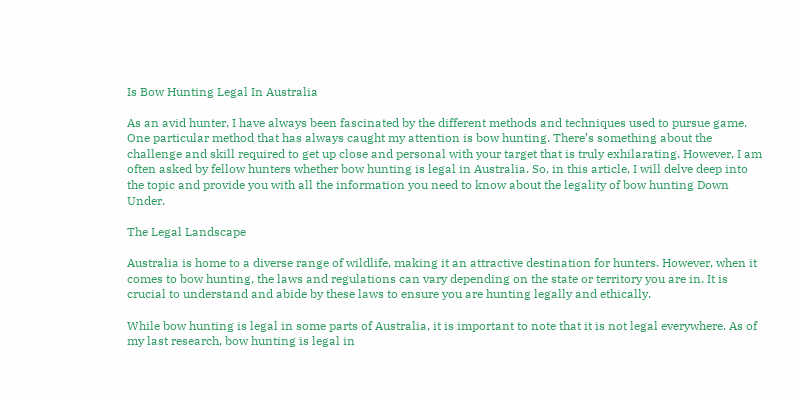Is Bow Hunting Legal In Australia

As an avid hunter, I have always been fascinated by the different methods and techniques used to pursue game. One particular method that has always caught my attention is bow hunting. There’s something about the challenge and skill required to get up close and personal with your target that is truly exhilarating. However, I am often asked by fellow hunters whether bow hunting is legal in Australia. So, in this article, I will delve deep into the topic and provide you with all the information you need to know about the legality of bow hunting Down Under.

The Legal Landscape

Australia is home to a diverse range of wildlife, making it an attractive destination for hunters. However, when it comes to bow hunting, the laws and regulations can vary depending on the state or territory you are in. It is crucial to understand and abide by these laws to ensure you are hunting legally and ethically.

While bow hunting is legal in some parts of Australia, it is important to note that it is not legal everywhere. As of my last research, bow hunting is legal in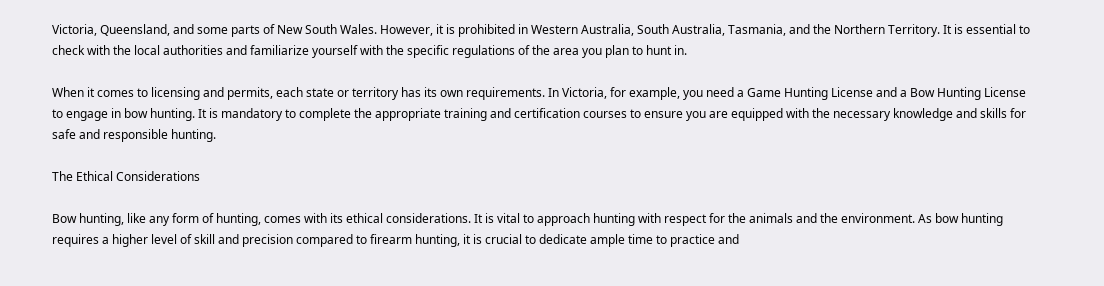Victoria, Queensland, and some parts of New South Wales. However, it is prohibited in Western Australia, South Australia, Tasmania, and the Northern Territory. It is essential to check with the local authorities and familiarize yourself with the specific regulations of the area you plan to hunt in.

When it comes to licensing and permits, each state or territory has its own requirements. In Victoria, for example, you need a Game Hunting License and a Bow Hunting License to engage in bow hunting. It is mandatory to complete the appropriate training and certification courses to ensure you are equipped with the necessary knowledge and skills for safe and responsible hunting.

The Ethical Considerations

Bow hunting, like any form of hunting, comes with its ethical considerations. It is vital to approach hunting with respect for the animals and the environment. As bow hunting requires a higher level of skill and precision compared to firearm hunting, it is crucial to dedicate ample time to practice and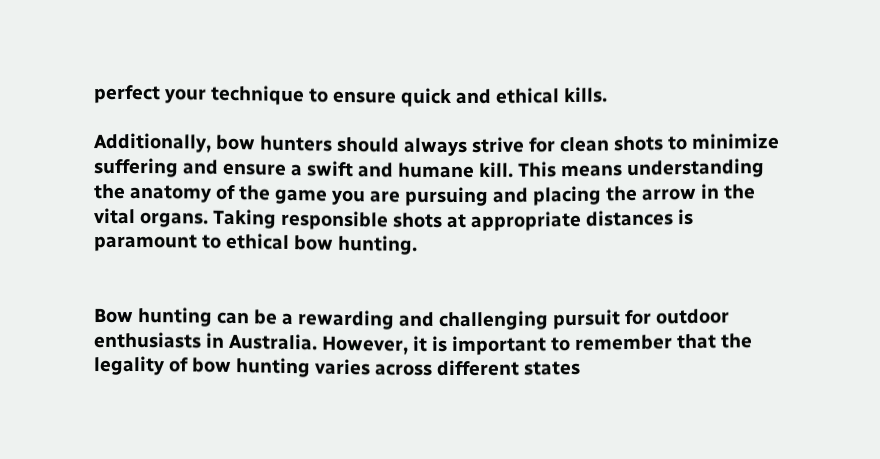perfect your technique to ensure quick and ethical kills.

Additionally, bow hunters should always strive for clean shots to minimize suffering and ensure a swift and humane kill. This means understanding the anatomy of the game you are pursuing and placing the arrow in the vital organs. Taking responsible shots at appropriate distances is paramount to ethical bow hunting.


Bow hunting can be a rewarding and challenging pursuit for outdoor enthusiasts in Australia. However, it is important to remember that the legality of bow hunting varies across different states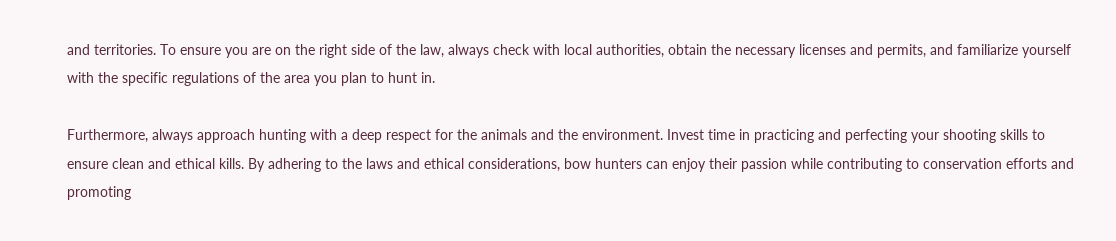and territories. To ensure you are on the right side of the law, always check with local authorities, obtain the necessary licenses and permits, and familiarize yourself with the specific regulations of the area you plan to hunt in.

Furthermore, always approach hunting with a deep respect for the animals and the environment. Invest time in practicing and perfecting your shooting skills to ensure clean and ethical kills. By adhering to the laws and ethical considerations, bow hunters can enjoy their passion while contributing to conservation efforts and promoting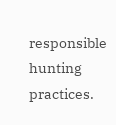responsible hunting practices.